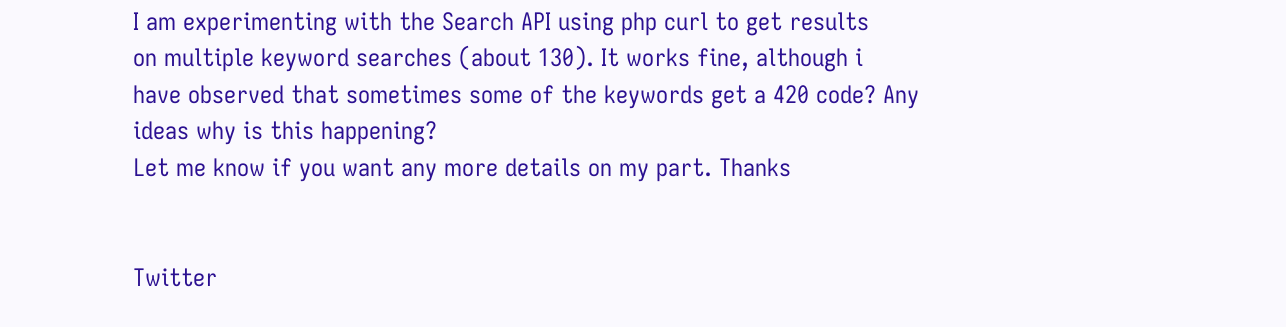I am experimenting with the Search API using php curl to get results
on multiple keyword searches (about 130). It works fine, although i
have observed that sometimes some of the keywords get a 420 code? Any
ideas why is this happening?
Let me know if you want any more details on my part. Thanks


Twitter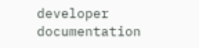developer documentation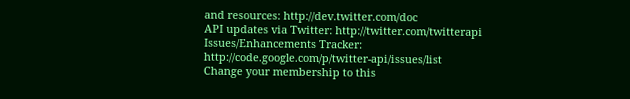and resources: http://dev.twitter.com/doc
API updates via Twitter: http://twitter.com/twitterapi
Issues/Enhancements Tracker: http://code.google.com/p/twitter-api/issues/list
Change your membership to this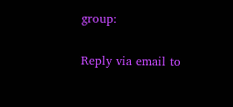group:

Reply via email to